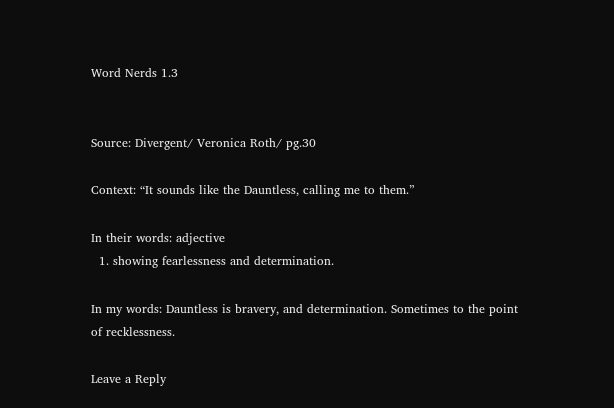Word Nerds 1.3


Source: Divergent/ Veronica Roth/ pg.30

Context: “It sounds like the Dauntless, calling me to them.”

In their words: adjective
  1. showing fearlessness and determination.

In my words: Dauntless is bravery, and determination. Sometimes to the point of recklessness.

Leave a Reply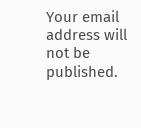Your email address will not be published.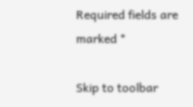Required fields are marked *

Skip to toolbar